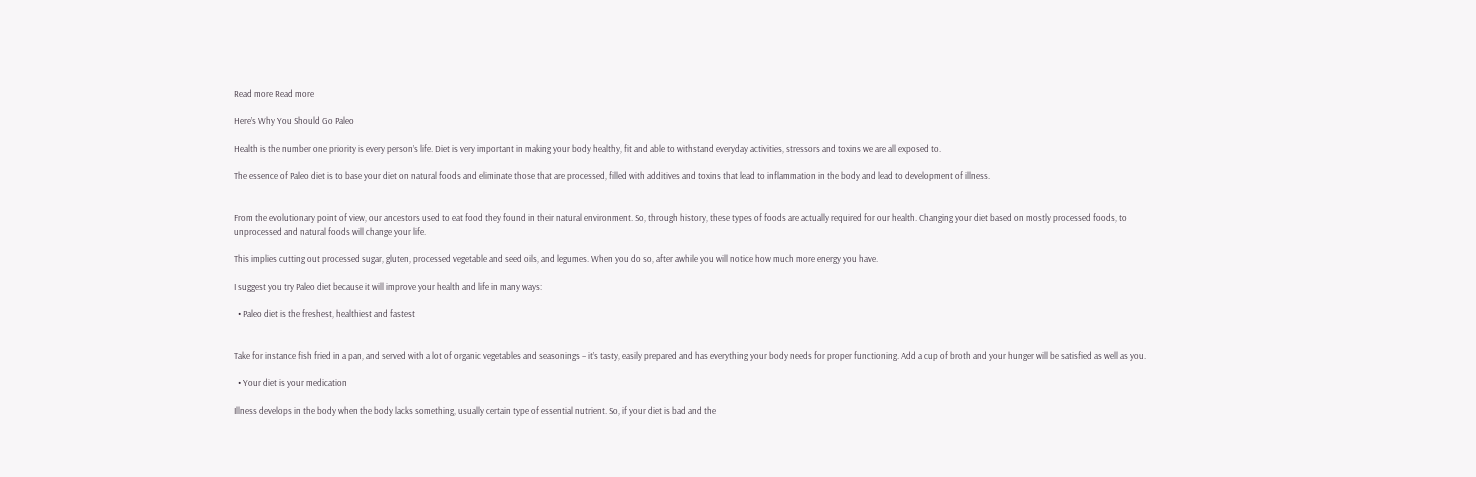Read more Read more

Here’s Why You Should Go Paleo

Health is the number one priority is every person’s life. Diet is very important in making your body healthy, fit and able to withstand everyday activities, stressors and toxins we are all exposed to.

The essence of Paleo diet is to base your diet on natural foods and eliminate those that are processed, filled with additives and toxins that lead to inflammation in the body and lead to development of illness.


From the evolutionary point of view, our ancestors used to eat food they found in their natural environment. So, through history, these types of foods are actually required for our health. Changing your diet based on mostly processed foods, to unprocessed and natural foods will change your life.

This implies cutting out processed sugar, gluten, processed vegetable and seed oils, and legumes. When you do so, after awhile you will notice how much more energy you have.

I suggest you try Paleo diet because it will improve your health and life in many ways:

  • Paleo diet is the freshest, healthiest and fastest


Take for instance fish fried in a pan, and served with a lot of organic vegetables and seasonings – it’s tasty, easily prepared and has everything your body needs for proper functioning. Add a cup of broth and your hunger will be satisfied as well as you.

  • Your diet is your medication

Illness develops in the body when the body lacks something, usually certain type of essential nutrient. So, if your diet is bad and the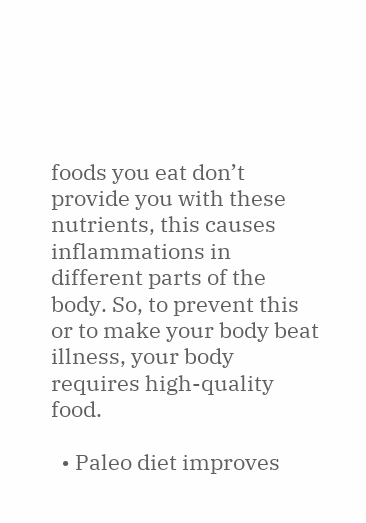foods you eat don’t provide you with these nutrients, this causes inflammations in different parts of the body. So, to prevent this or to make your body beat illness, your body requires high-quality food.

  • Paleo diet improves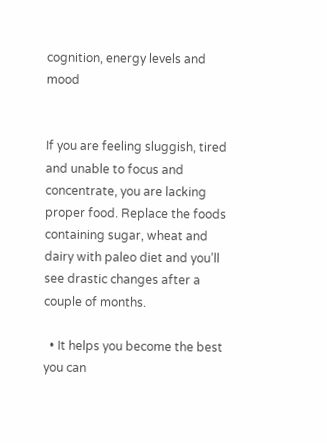cognition, energy levels and mood


If you are feeling sluggish, tired and unable to focus and concentrate, you are lacking proper food. Replace the foods containing sugar, wheat and dairy with paleo diet and you’ll see drastic changes after a couple of months.

  • It helps you become the best you can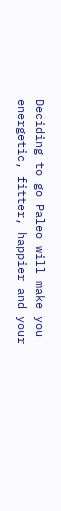Deciding to go Paleo will make you energetic, fitter, happier and your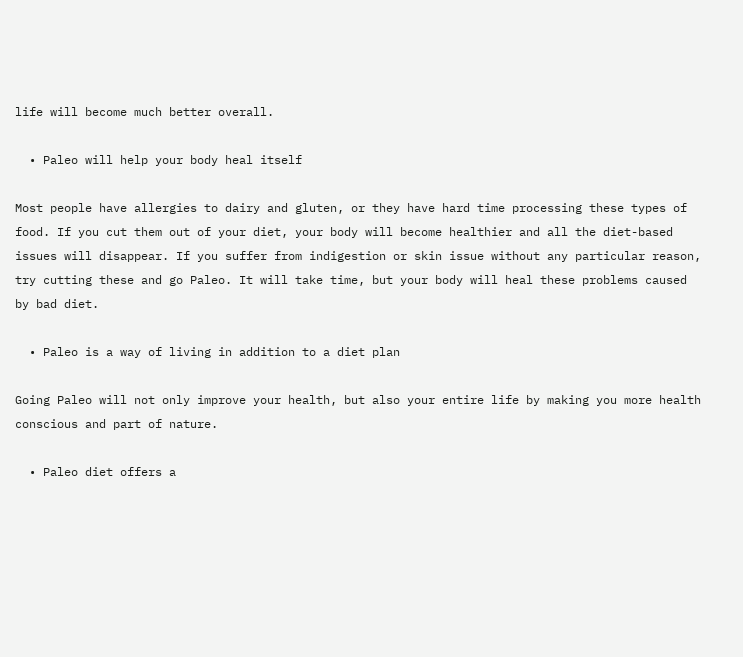life will become much better overall.

  • Paleo will help your body heal itself

Most people have allergies to dairy and gluten, or they have hard time processing these types of food. If you cut them out of your diet, your body will become healthier and all the diet-based issues will disappear. If you suffer from indigestion or skin issue without any particular reason, try cutting these and go Paleo. It will take time, but your body will heal these problems caused by bad diet.

  • Paleo is a way of living in addition to a diet plan

Going Paleo will not only improve your health, but also your entire life by making you more health conscious and part of nature.

  • Paleo diet offers a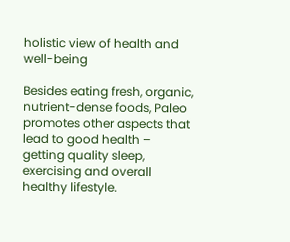holistic view of health and well-being

Besides eating fresh, organic, nutrient-dense foods, Paleo promotes other aspects that lead to good health – getting quality sleep, exercising and overall healthy lifestyle.